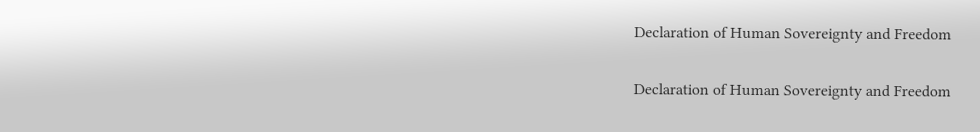Declaration of Human Sovereignty and Freedom

Declaration of Human Sovereignty and Freedom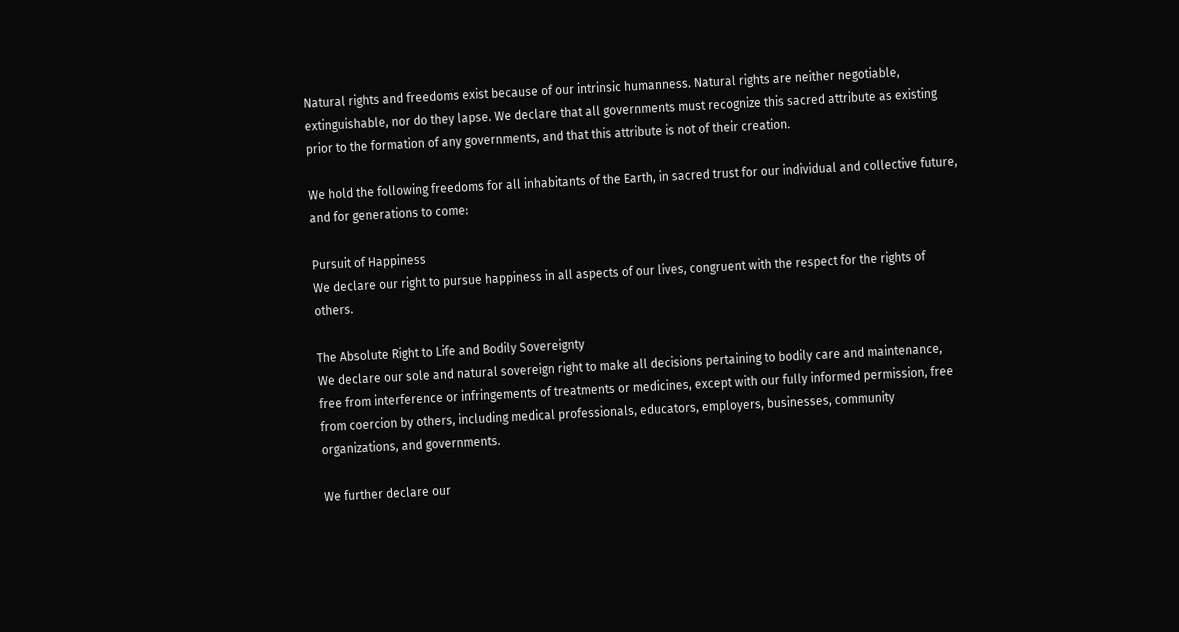Natural rights and freedoms exist because of our intrinsic humanness. Natural rights are neither negotiable, extinguishable, nor do they lapse. We declare that all governments must recognize this sacred attribute as existing prior to the formation of any governments, and that this attribute is not of their creation.

We hold the following freedoms for all inhabitants of the Earth, in sacred trust for our individual and collective future, and for generations to come:

Pursuit of Happiness
We declare our right to pursue happiness in all aspects of our lives, congruent with the respect for the rights of others.

The Absolute Right to Life and Bodily Sovereignty
We declare our sole and natural sovereign right to make all decisions pertaining to bodily care and maintenance, free from interference or infringements of treatments or medicines, except with our fully informed permission, free from coercion by others, including medical professionals, educators, employers, businesses, community organizations, and governments.

We further declare our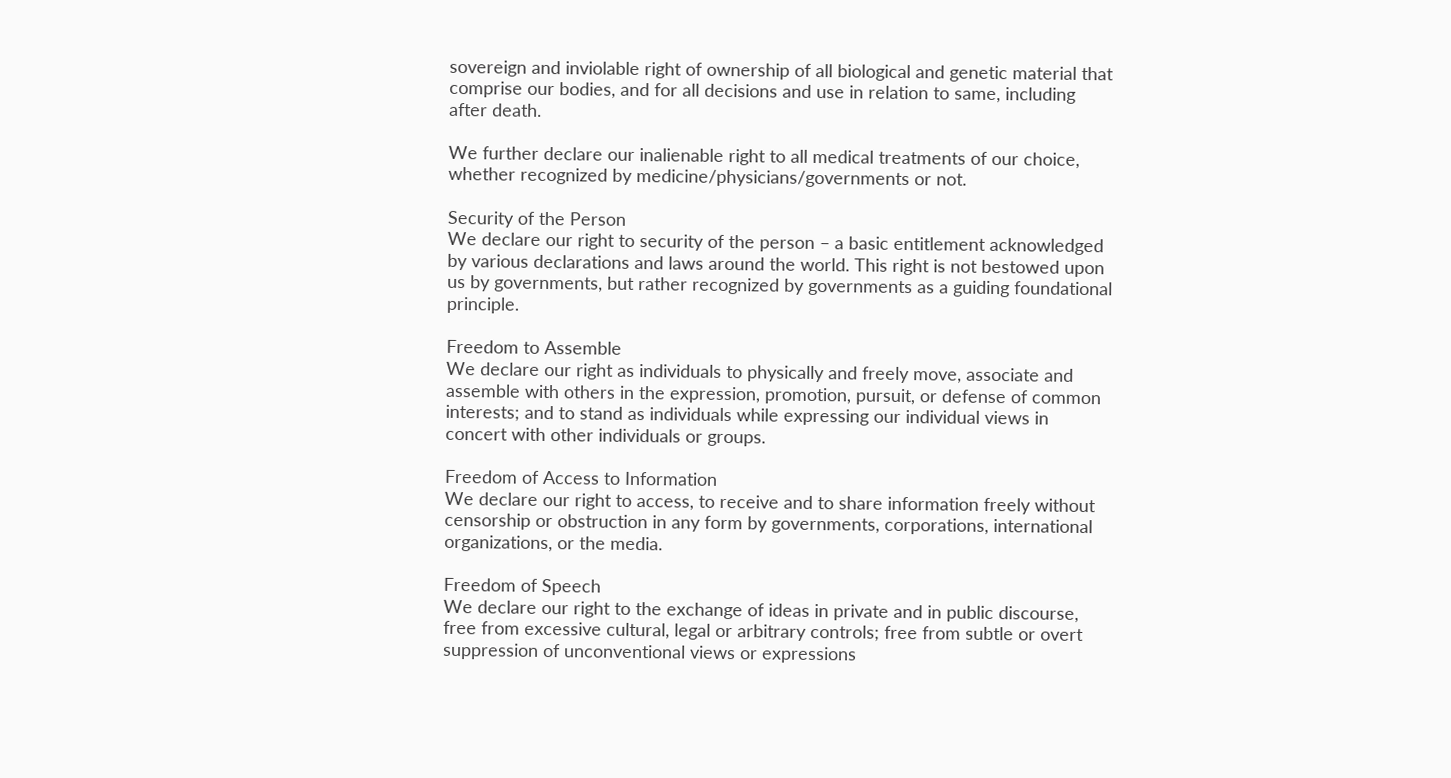sovereign and inviolable right of ownership of all biological and genetic material that comprise our bodies, and for all decisions and use in relation to same, including after death.

We further declare our inalienable right to all medical treatments of our choice, whether recognized by medicine/physicians/governments or not.

Security of the Person
We declare our right to security of the person – a basic entitlement acknowledged by various declarations and laws around the world. This right is not bestowed upon us by governments, but rather recognized by governments as a guiding foundational principle.

Freedom to Assemble
We declare our right as individuals to physically and freely move, associate and assemble with others in the expression, promotion, pursuit, or defense of common interests; and to stand as individuals while expressing our individual views in concert with other individuals or groups.

Freedom of Access to Information
We declare our right to access, to receive and to share information freely without censorship or obstruction in any form by governments, corporations, international organizations, or the media.

Freedom of Speech
We declare our right to the exchange of ideas in private and in public discourse, free from excessive cultural, legal or arbitrary controls; free from subtle or overt suppression of unconventional views or expressions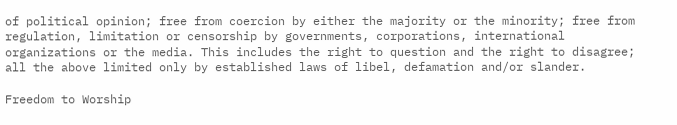of political opinion; free from coercion by either the majority or the minority; free from regulation, limitation or censorship by governments, corporations, international organizations or the media. This includes the right to question and the right to disagree; all the above limited only by established laws of libel, defamation and/or slander.

Freedom to Worship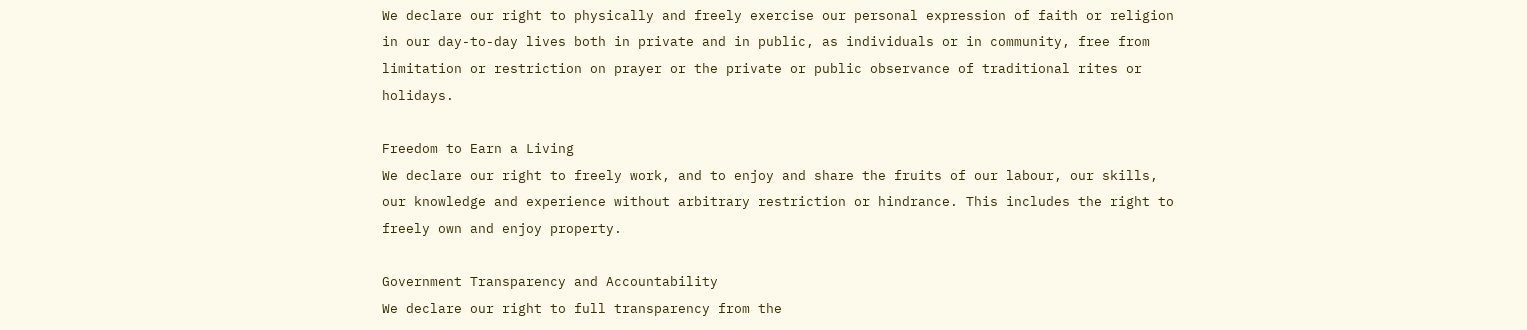We declare our right to physically and freely exercise our personal expression of faith or religion in our day-to-day lives both in private and in public, as individuals or in community, free from limitation or restriction on prayer or the private or public observance of traditional rites or holidays.

Freedom to Earn a Living
We declare our right to freely work, and to enjoy and share the fruits of our labour, our skills, our knowledge and experience without arbitrary restriction or hindrance. This includes the right to freely own and enjoy property.

Government Transparency and Accountability
We declare our right to full transparency from the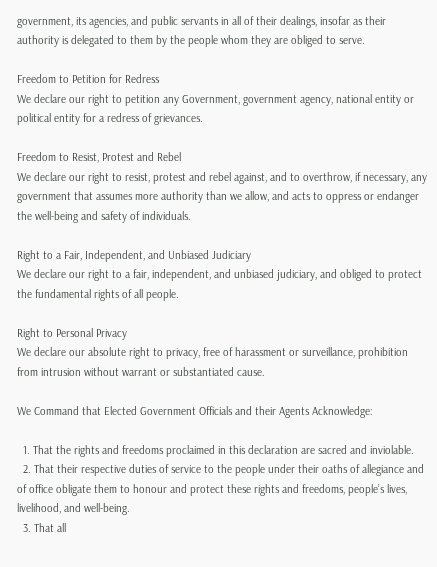government, its agencies, and public servants in all of their dealings, insofar as their authority is delegated to them by the people whom they are obliged to serve.

Freedom to Petition for Redress
We declare our right to petition any Government, government agency, national entity or political entity for a redress of grievances.

Freedom to Resist, Protest and Rebel
We declare our right to resist, protest and rebel against, and to overthrow, if necessary, any government that assumes more authority than we allow, and acts to oppress or endanger the well-being and safety of individuals.

Right to a Fair, Independent, and Unbiased Judiciary
We declare our right to a fair, independent, and unbiased judiciary, and obliged to protect the fundamental rights of all people.

Right to Personal Privacy
We declare our absolute right to privacy, free of harassment or surveillance, prohibition from intrusion without warrant or substantiated cause.

We Command that Elected Government Officials and their Agents Acknowledge:

  1. That the rights and freedoms proclaimed in this declaration are sacred and inviolable.
  2. That their respective duties of service to the people under their oaths of allegiance and of office obligate them to honour and protect these rights and freedoms, people’s lives, livelihood, and well-being.
  3. That all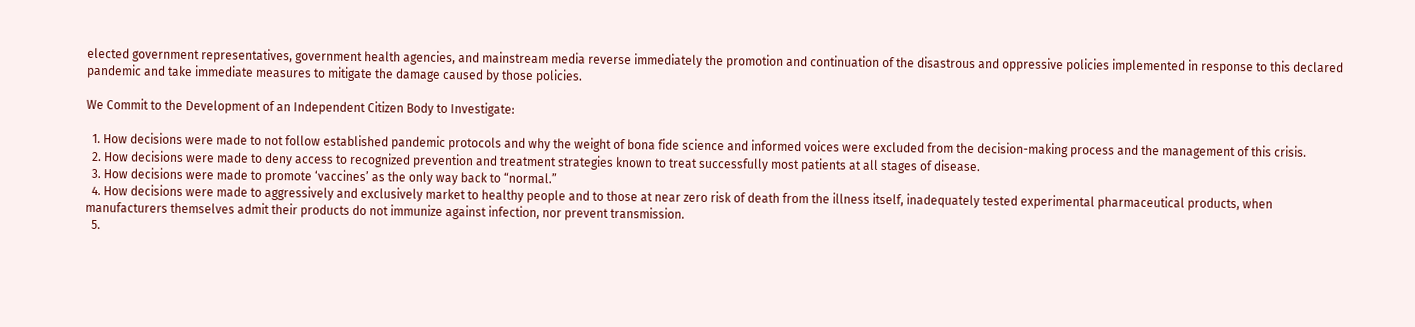elected government representatives, government health agencies, and mainstream media reverse immediately the promotion and continuation of the disastrous and oppressive policies implemented in response to this declared pandemic and take immediate measures to mitigate the damage caused by those policies.

We Commit to the Development of an Independent Citizen Body to Investigate:

  1. How decisions were made to not follow established pandemic protocols and why the weight of bona fide science and informed voices were excluded from the decision-making process and the management of this crisis.
  2. How decisions were made to deny access to recognized prevention and treatment strategies known to treat successfully most patients at all stages of disease.
  3. How decisions were made to promote ‘vaccines’ as the only way back to “normal.”
  4. How decisions were made to aggressively and exclusively market to healthy people and to those at near zero risk of death from the illness itself, inadequately tested experimental pharmaceutical products, when manufacturers themselves admit their products do not immunize against infection, nor prevent transmission.
  5.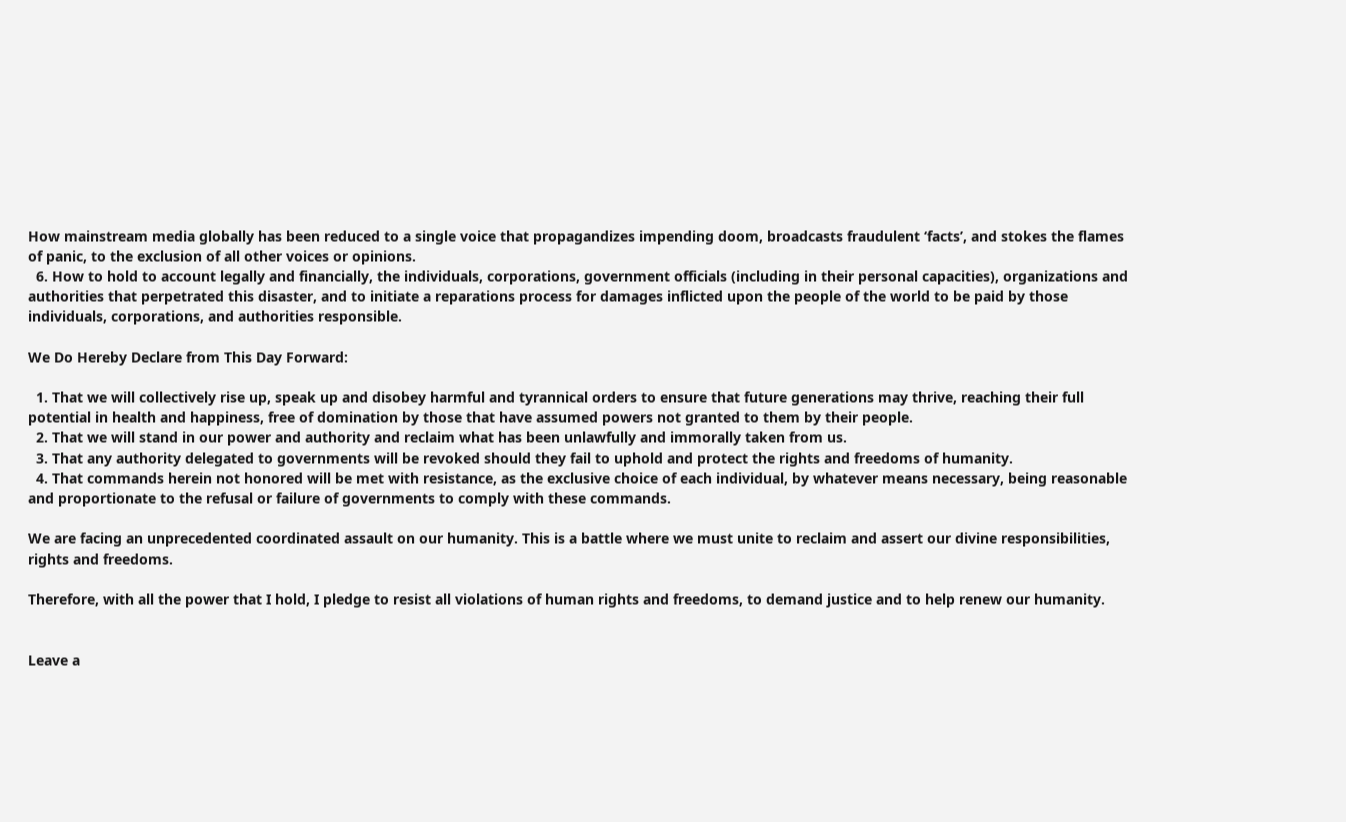How mainstream media globally has been reduced to a single voice that propagandizes impending doom, broadcasts fraudulent ‘facts’, and stokes the flames of panic, to the exclusion of all other voices or opinions.
  6. How to hold to account legally and financially, the individuals, corporations, government officials (including in their personal capacities), organizations and authorities that perpetrated this disaster, and to initiate a reparations process for damages inflicted upon the people of the world to be paid by those individuals, corporations, and authorities responsible.

We Do Hereby Declare from This Day Forward:

  1. That we will collectively rise up, speak up and disobey harmful and tyrannical orders to ensure that future generations may thrive, reaching their full potential in health and happiness, free of domination by those that have assumed powers not granted to them by their people.
  2. That we will stand in our power and authority and reclaim what has been unlawfully and immorally taken from us.
  3. That any authority delegated to governments will be revoked should they fail to uphold and protect the rights and freedoms of humanity.
  4. That commands herein not honored will be met with resistance, as the exclusive choice of each individual, by whatever means necessary, being reasonable and proportionate to the refusal or failure of governments to comply with these commands.

We are facing an unprecedented coordinated assault on our humanity. This is a battle where we must unite to reclaim and assert our divine responsibilities, rights and freedoms.

Therefore, with all the power that I hold, I pledge to resist all violations of human rights and freedoms, to demand justice and to help renew our humanity.


Leave a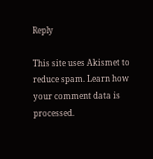Reply

This site uses Akismet to reduce spam. Learn how your comment data is processed.